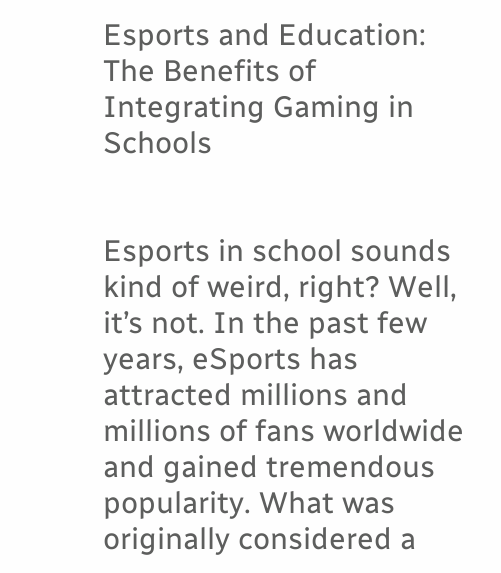Esports and Education: The Benefits of Integrating Gaming in Schools


Esports in school sounds kind of weird, right? Well, it’s not. In the past few years, eSports has attracted millions and millions of fans worldwide and gained tremendous popularity. What was originally considered a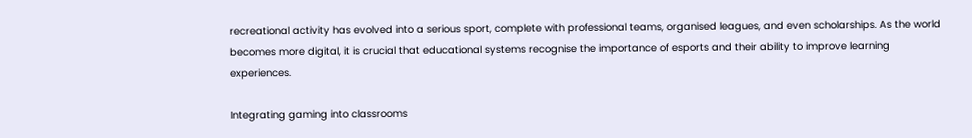recreational activity has evolved into a serious sport, complete with professional teams, organised leagues, and even scholarships. As the world becomes more digital, it is crucial that educational systems recognise the importance of esports and their ability to improve learning experiences.

Integrating gaming into classrooms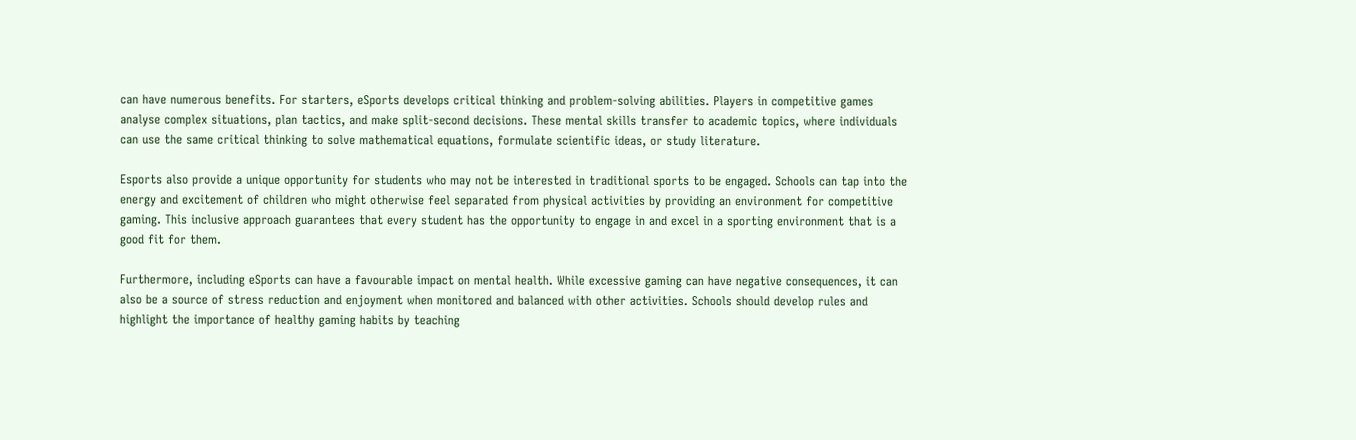can have numerous benefits. For starters, eSports develops critical thinking and problem-solving abilities. Players in competitive games analyse complex situations, plan tactics, and make split-second decisions. These mental skills transfer to academic topics, where individuals can use the same critical thinking to solve mathematical equations, formulate scientific ideas, or study literature.

Esports also provide a unique opportunity for students who may not be interested in traditional sports to be engaged. Schools can tap into the energy and excitement of children who might otherwise feel separated from physical activities by providing an environment for competitive gaming. This inclusive approach guarantees that every student has the opportunity to engage in and excel in a sporting environment that is a good fit for them.

Furthermore, including eSports can have a favourable impact on mental health. While excessive gaming can have negative consequences, it can also be a source of stress reduction and enjoyment when monitored and balanced with other activities. Schools should develop rules and highlight the importance of healthy gaming habits by teaching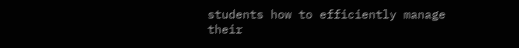students how to efficiently manage their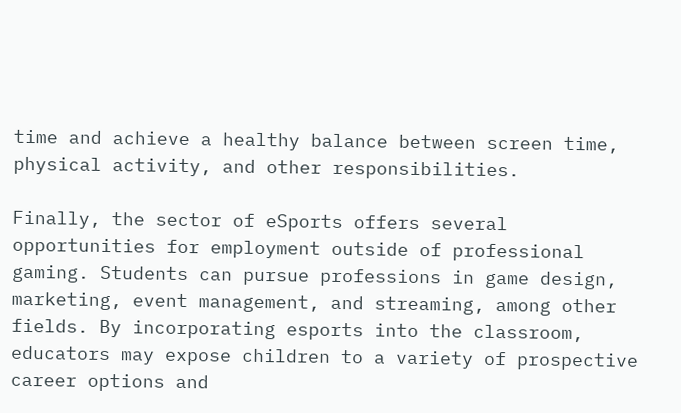time and achieve a healthy balance between screen time, physical activity, and other responsibilities.

Finally, the sector of eSports offers several opportunities for employment outside of professional gaming. Students can pursue professions in game design, marketing, event management, and streaming, among other fields. By incorporating esports into the classroom, educators may expose children to a variety of prospective career options and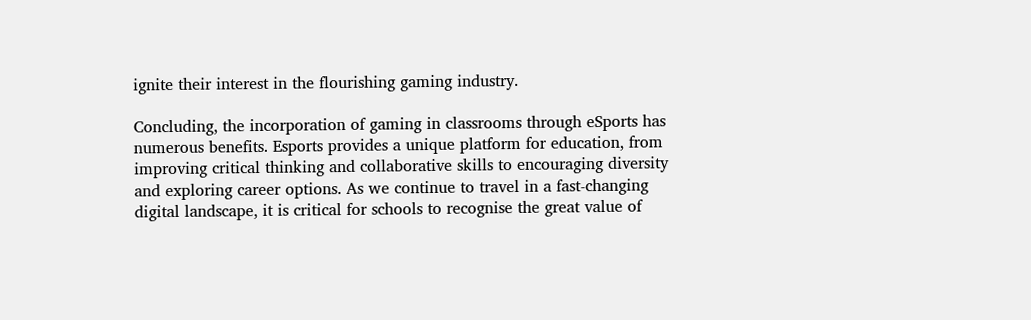ignite their interest in the flourishing gaming industry.

Concluding, the incorporation of gaming in classrooms through eSports has numerous benefits. Esports provides a unique platform for education, from improving critical thinking and collaborative skills to encouraging diversity and exploring career options. As we continue to travel in a fast-changing digital landscape, it is critical for schools to recognise the great value of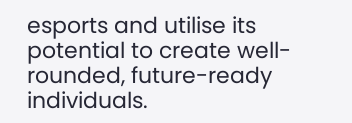esports and utilise its potential to create well-rounded, future-ready individuals.